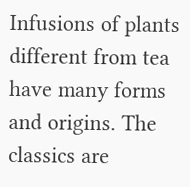Infusions of plants different from tea have many forms and origins. The classics are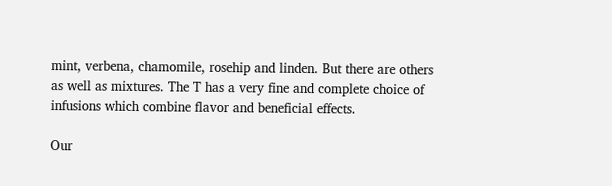mint, verbena, chamomile, rosehip and linden. But there are others as well as mixtures. The T has a very fine and complete choice of infusions which combine flavor and beneficial effects.

Our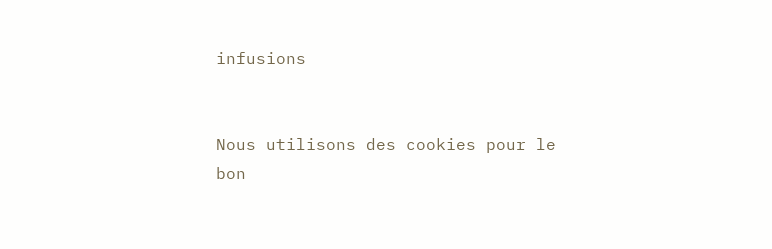infusions


Nous utilisons des cookies pour le bon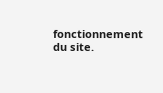fonctionnement du site.